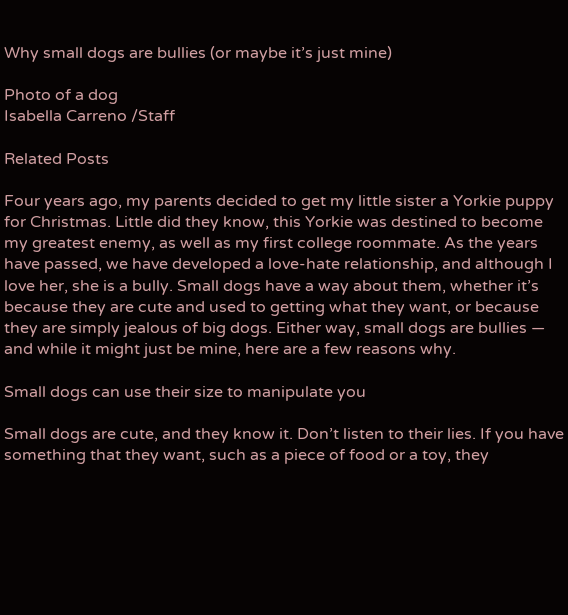Why small dogs are bullies (or maybe it’s just mine)

Photo of a dog
Isabella Carreno /Staff

Related Posts

Four years ago, my parents decided to get my little sister a Yorkie puppy for Christmas. Little did they know, this Yorkie was destined to become my greatest enemy, as well as my first college roommate. As the years have passed, we have developed a love-hate relationship, and although I love her, she is a bully. Small dogs have a way about them, whether it’s because they are cute and used to getting what they want, or because they are simply jealous of big dogs. Either way, small dogs are bullies — and while it might just be mine, here are a few reasons why.

Small dogs can use their size to manipulate you

Small dogs are cute, and they know it. Don’t listen to their lies. If you have something that they want, such as a piece of food or a toy, they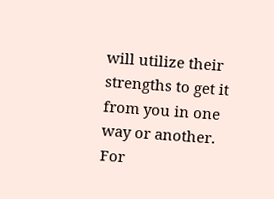will utilize their strengths to get it from you in one way or another. For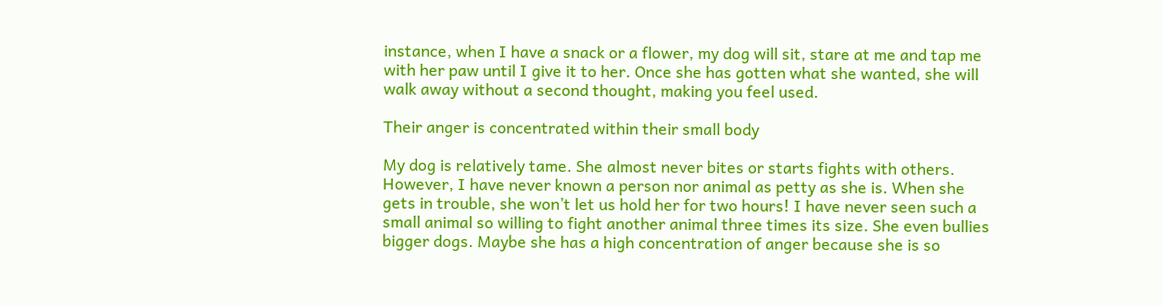instance, when I have a snack or a flower, my dog will sit, stare at me and tap me with her paw until I give it to her. Once she has gotten what she wanted, she will walk away without a second thought, making you feel used.

Their anger is concentrated within their small body

My dog is relatively tame. She almost never bites or starts fights with others. However, I have never known a person nor animal as petty as she is. When she gets in trouble, she won’t let us hold her for two hours! I have never seen such a small animal so willing to fight another animal three times its size. She even bullies bigger dogs. Maybe she has a high concentration of anger because she is so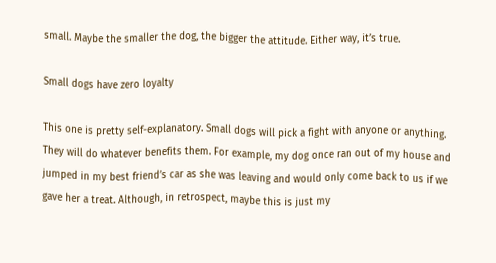small. Maybe the smaller the dog, the bigger the attitude. Either way, it’s true.

Small dogs have zero loyalty

This one is pretty self-explanatory. Small dogs will pick a fight with anyone or anything. They will do whatever benefits them. For example, my dog once ran out of my house and jumped in my best friend’s car as she was leaving and would only come back to us if we gave her a treat. Although, in retrospect, maybe this is just my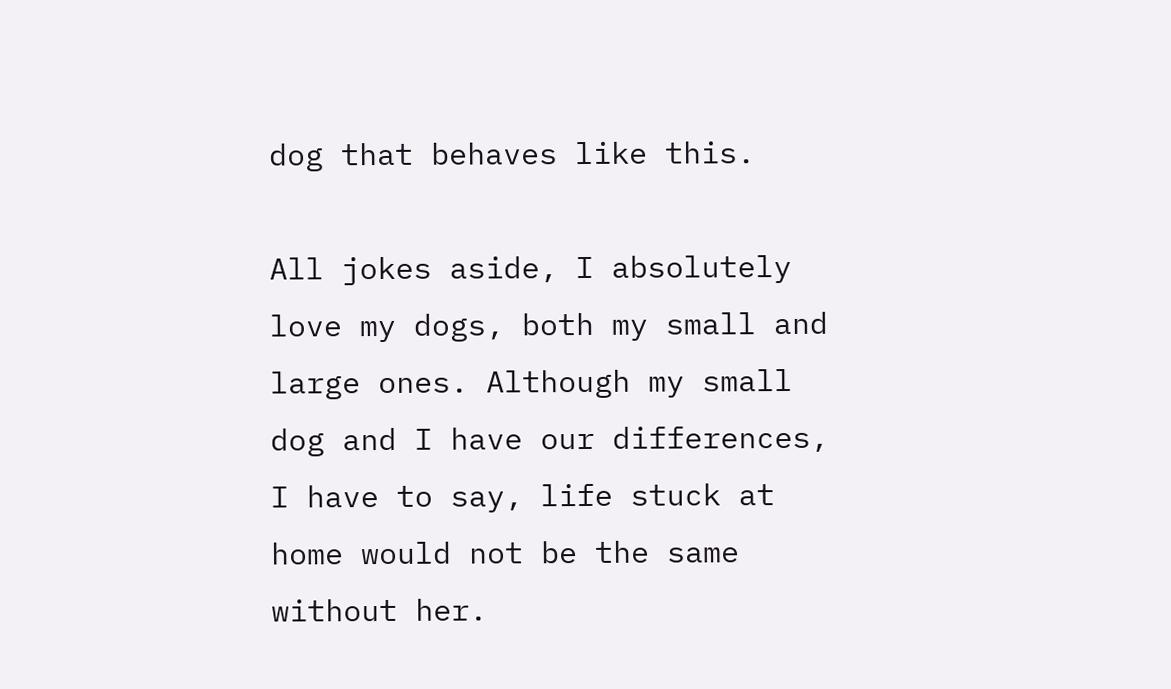dog that behaves like this.

All jokes aside, I absolutely love my dogs, both my small and large ones. Although my small dog and I have our differences, I have to say, life stuck at home would not be the same without her.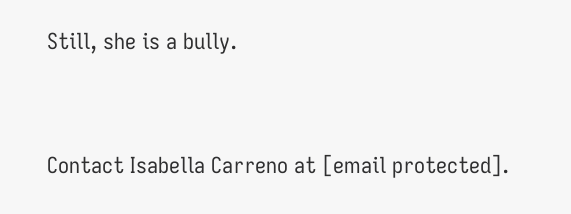Still, she is a bully.


Contact Isabella Carreno at [email protected].